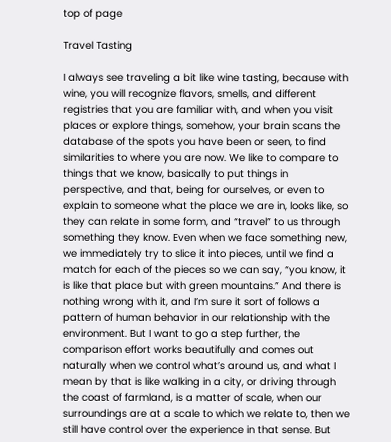top of page

Travel Tasting

I always see traveling a bit like wine tasting, because with wine, you will recognize flavors, smells, and different registries that you are familiar with, and when you visit places or explore things, somehow, your brain scans the database of the spots you have been or seen, to find similarities to where you are now. We like to compare to things that we know, basically to put things in perspective, and that, being for ourselves, or even to explain to someone what the place we are in, looks like, so they can relate in some form, and “travel” to us through something they know. Even when we face something new, we immediately try to slice it into pieces, until we find a match for each of the pieces so we can say, “you know, it is like that place but with green mountains.” And there is nothing wrong with it, and I’m sure it sort of follows a pattern of human behavior in our relationship with the environment. But I want to go a step further, the comparison effort works beautifully and comes out naturally when we control what’s around us, and what I mean by that is like walking in a city, or driving through the coast of farmland, is a matter of scale, when our surroundings are at a scale to which we relate to, then we still have control over the experience in that sense. But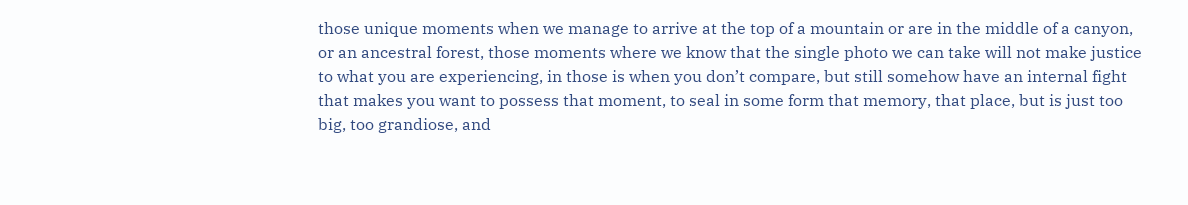those unique moments when we manage to arrive at the top of a mountain or are in the middle of a canyon, or an ancestral forest, those moments where we know that the single photo we can take will not make justice to what you are experiencing, in those is when you don’t compare, but still somehow have an internal fight that makes you want to possess that moment, to seal in some form that memory, that place, but is just too big, too grandiose, and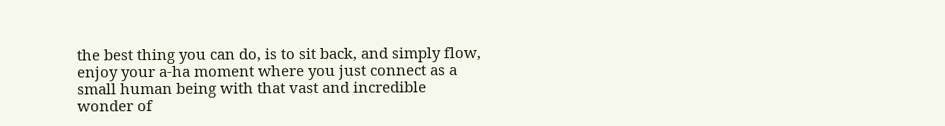the best thing you can do, is to sit back, and simply flow, enjoy your a-ha moment where you just connect as a small human being with that vast and incredible wonder of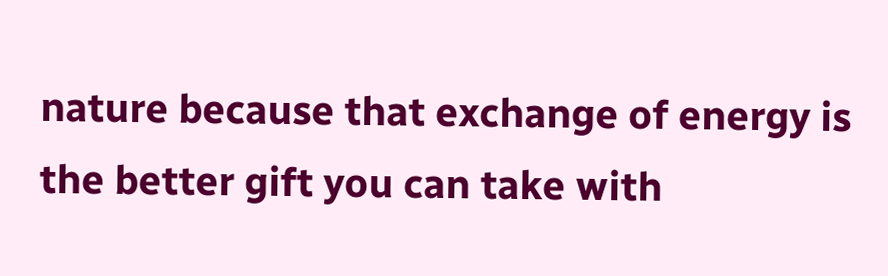nature because that exchange of energy is the better gift you can take with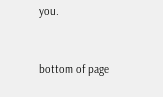you.


bottom of page